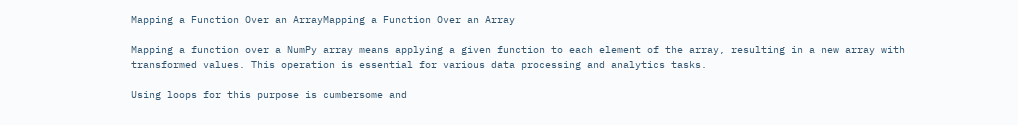Mapping a Function Over an ArrayMapping a Function Over an Array

Mapping a function over a NumPy array means applying a given function to each element of the array, resulting in a new array with transformed values. This operation is essential for various data processing and analytics tasks.

Using loops for this purpose is cumbersome and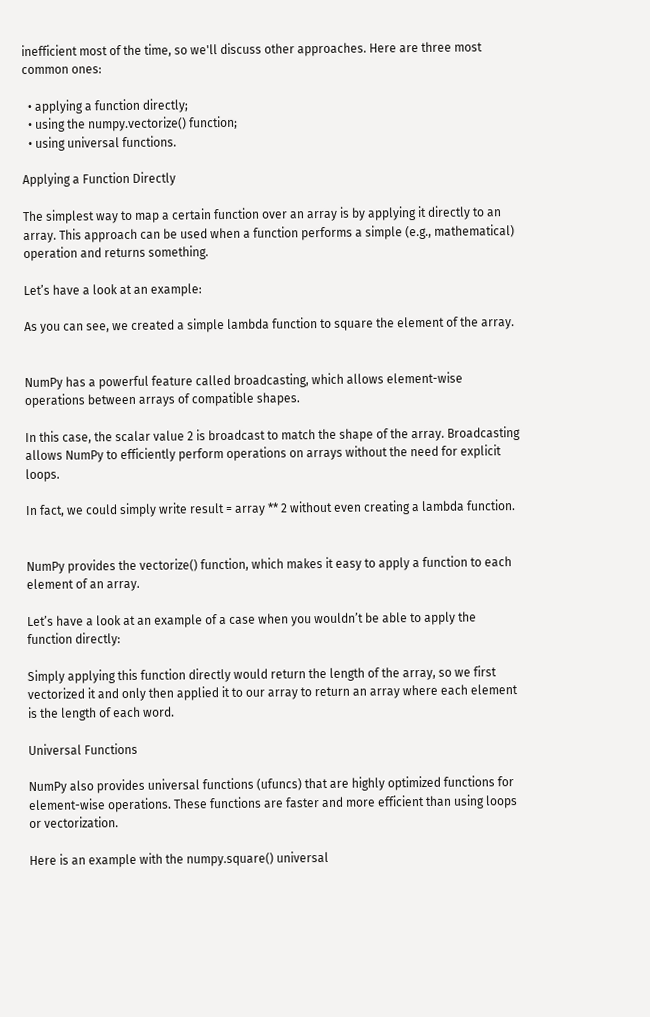inefficient most of the time, so we'll discuss other approaches. Here are three most common ones:

  • applying a function directly;
  • using the numpy.vectorize() function;
  • using universal functions.

Applying a Function Directly

The simplest way to map a certain function over an array is by applying it directly to an array. This approach can be used when a function performs a simple (e.g., mathematical) operation and returns something.

Let’s have a look at an example:

As you can see, we created a simple lambda function to square the element of the array.


NumPy has a powerful feature called broadcasting, which allows element-wise operations between arrays of compatible shapes.

In this case, the scalar value 2 is broadcast to match the shape of the array. Broadcasting allows NumPy to efficiently perform operations on arrays without the need for explicit loops.

In fact, we could simply write result = array ** 2 without even creating a lambda function.


NumPy provides the vectorize() function, which makes it easy to apply a function to each element of an array.

Let’s have a look at an example of a case when you wouldn’t be able to apply the function directly:

Simply applying this function directly would return the length of the array, so we first vectorized it and only then applied it to our array to return an array where each element is the length of each word.

Universal Functions

NumPy also provides universal functions (ufuncs) that are highly optimized functions for element-wise operations. These functions are faster and more efficient than using loops or vectorization.

Here is an example with the numpy.square() universal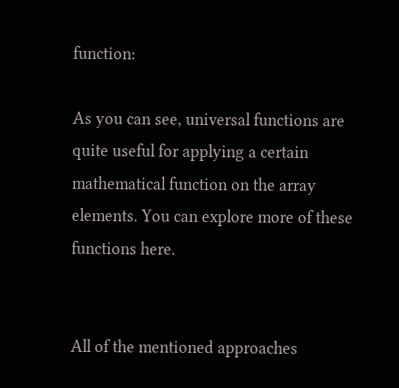function:

As you can see, universal functions are quite useful for applying a certain mathematical function on the array elements. You can explore more of these functions here.


All of the mentioned approaches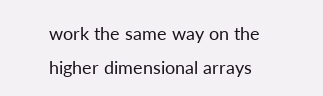work the same way on the higher dimensional arrays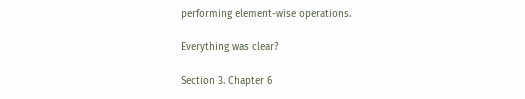performing element-wise operations.

Everything was clear?

Section 3. Chapter 6